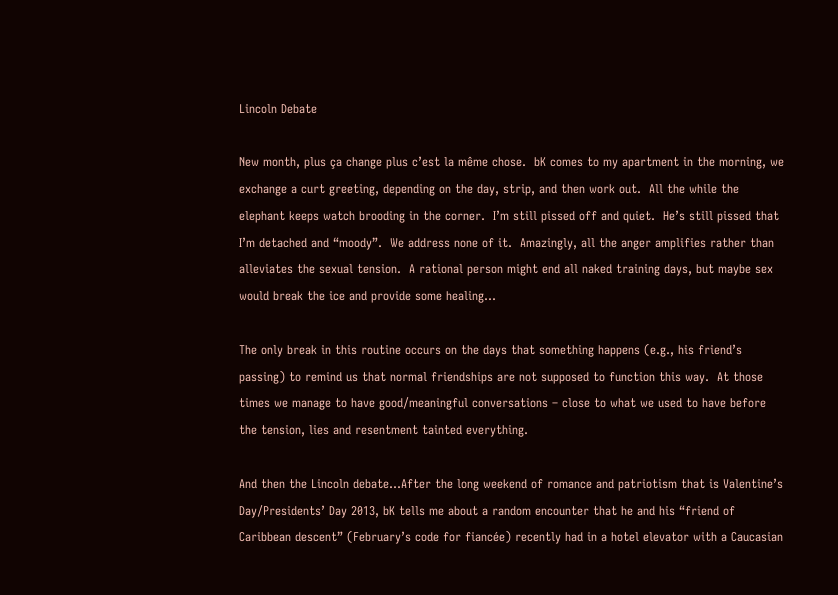Lincoln Debate

New month, plus ça change plus c’est la même chose.  bK comes to my apartment in the morning, we exchange a curt greeting, depending on the day, strip, and then work out.  All the while the elephant keeps watch brooding in the corner.  I’m still pissed off and quiet.  He’s still pissed that I’m detached and “moody”.  We address none of it.  Amazingly, all the anger amplifies rather than alleviates the sexual tension.  A rational person might end all naked training days, but maybe sex would break the ice and provide some healing…

The only break in this routine occurs on the days that something happens (e.g., his friend’s passing) to remind us that normal friendships are not supposed to function this way.  At those times we manage to have good/meaningful conversations – close to what we used to have before the tension, lies and resentment tainted everything.

And then the Lincoln debate…After the long weekend of romance and patriotism that is Valentine’s Day/Presidents’ Day 2013, bK tells me about a random encounter that he and his “friend of Caribbean descent” (February’s code for fiancée) recently had in a hotel elevator with a Caucasian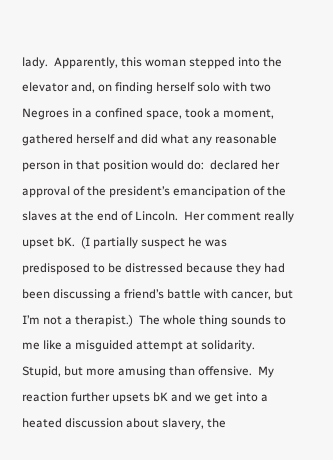lady.  Apparently, this woman stepped into the elevator and, on finding herself solo with two Negroes in a confined space, took a moment, gathered herself and did what any reasonable person in that position would do:  declared her approval of the president’s emancipation of the slaves at the end of Lincoln.  Her comment really upset bK.  (I partially suspect he was predisposed to be distressed because they had been discussing a friend’s battle with cancer, but I’m not a therapist.)  The whole thing sounds to me like a misguided attempt at solidarity.  Stupid, but more amusing than offensive.  My reaction further upsets bK and we get into a heated discussion about slavery, the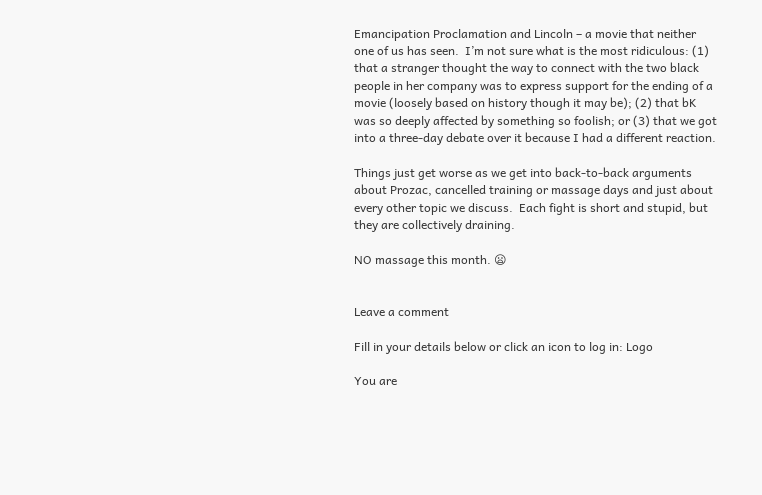Emancipation Proclamation and Lincoln – a movie that neither one of us has seen.  I’m not sure what is the most ridiculous: (1) that a stranger thought the way to connect with the two black people in her company was to express support for the ending of a movie (loosely based on history though it may be); (2) that bK was so deeply affected by something so foolish; or (3) that we got into a three-day debate over it because I had a different reaction.

Things just get worse as we get into back-to-back arguments about Prozac, cancelled training or massage days and just about every other topic we discuss.  Each fight is short and stupid, but they are collectively draining.

NO massage this month. 😦


Leave a comment

Fill in your details below or click an icon to log in: Logo

You are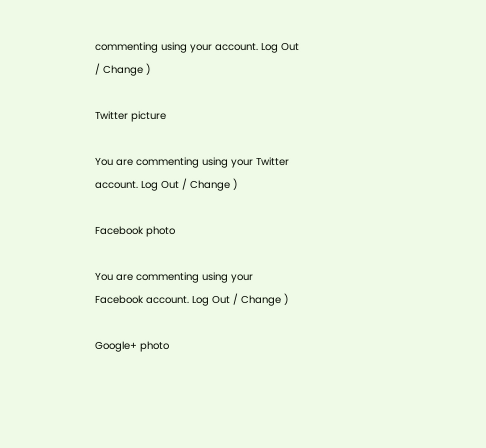commenting using your account. Log Out / Change )

Twitter picture

You are commenting using your Twitter account. Log Out / Change )

Facebook photo

You are commenting using your Facebook account. Log Out / Change )

Google+ photo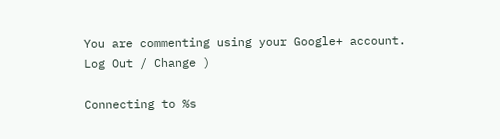You are commenting using your Google+ account. Log Out / Change )

Connecting to %s